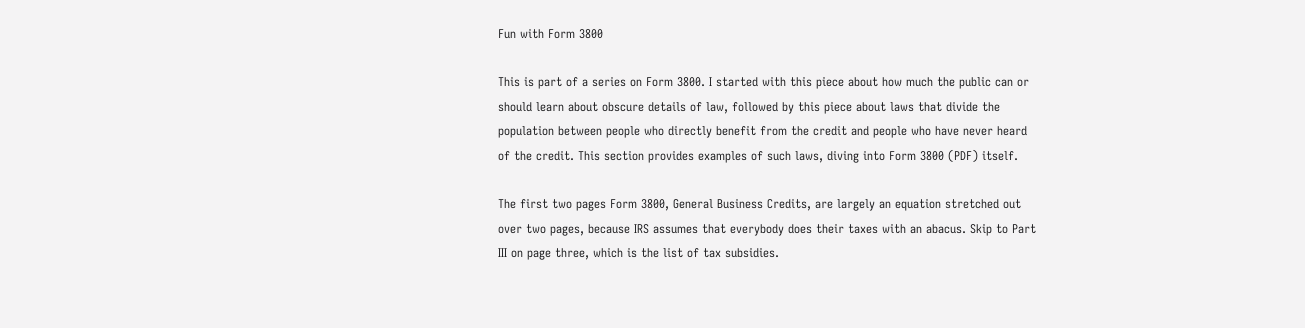Fun with Form 3800

This is part of a series on Form 3800. I started with this piece about how much the public can or should learn about obscure details of law, followed by this piece about laws that divide the population between people who directly benefit from the credit and people who have never heard of the credit. This section provides examples of such laws, diving into Form 3800 (PDF) itself.

The first two pages Form 3800, General Business Credits, are largely an equation stretched out over two pages, because IRS assumes that everybody does their taxes with an abacus. Skip to Part III on page three, which is the list of tax subsidies.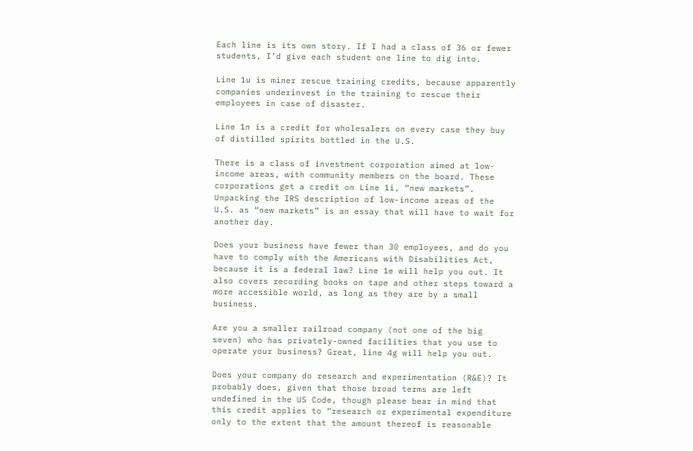Each line is its own story. If I had a class of 36 or fewer students, I’d give each student one line to dig into.

Line 1u is miner rescue training credits, because apparently companies underinvest in the training to rescue their employees in case of disaster.

Line 1n is a credit for wholesalers on every case they buy of distilled spirits bottled in the U.S.

There is a class of investment corporation aimed at low-income areas, with community members on the board. These corporations get a credit on Line 1i, “new markets”. Unpacking the IRS description of low-income areas of the U.S. as “new markets” is an essay that will have to wait for another day.

Does your business have fewer than 30 employees, and do you have to comply with the Americans with Disabilities Act, because it is a federal law? Line 1e will help you out. It also covers recording books on tape and other steps toward a more accessible world, as long as they are by a small business.

Are you a smaller railroad company (not one of the big seven) who has privately-owned facilities that you use to operate your business? Great, line 4g will help you out.

Does your company do research and experimentation (R&E)? It probably does, given that those broad terms are left undefined in the US Code, though please bear in mind that this credit applies to “research or experimental expenditure only to the extent that the amount thereof is reasonable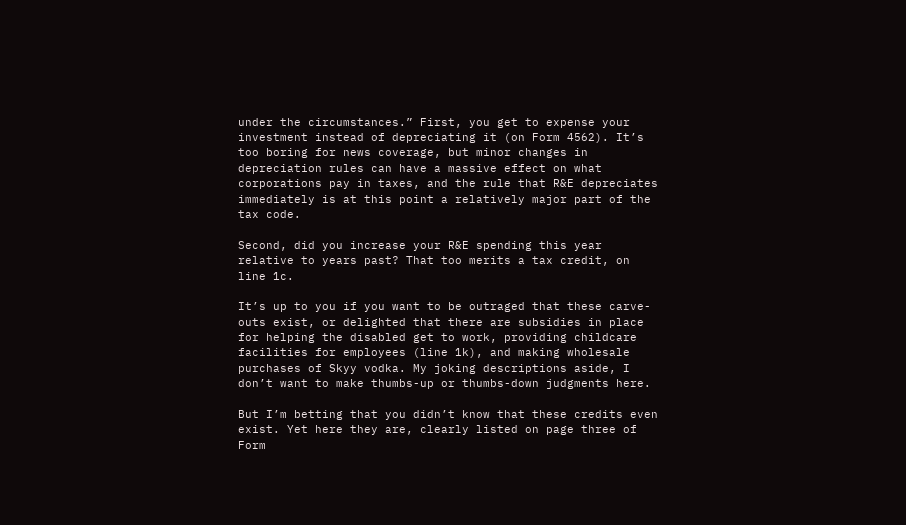under the circumstances.” First, you get to expense your investment instead of depreciating it (on Form 4562). It’s too boring for news coverage, but minor changes in depreciation rules can have a massive effect on what corporations pay in taxes, and the rule that R&E depreciates immediately is at this point a relatively major part of the tax code.

Second, did you increase your R&E spending this year relative to years past? That too merits a tax credit, on line 1c.

It’s up to you if you want to be outraged that these carve-outs exist, or delighted that there are subsidies in place for helping the disabled get to work, providing childcare facilities for employees (line 1k), and making wholesale purchases of Skyy vodka. My joking descriptions aside, I don’t want to make thumbs-up or thumbs-down judgments here.

But I’m betting that you didn’t know that these credits even exist. Yet here they are, clearly listed on page three of Form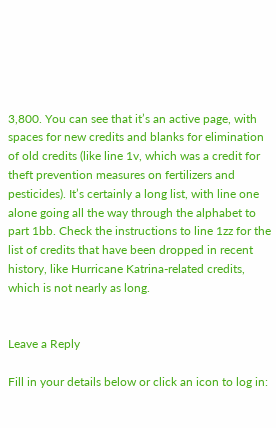3,800. You can see that it’s an active page, with spaces for new credits and blanks for elimination of old credits (like line 1v, which was a credit for theft prevention measures on fertilizers and pesticides). It’s certainly a long list, with line one alone going all the way through the alphabet to part 1bb. Check the instructions to line 1zz for the list of credits that have been dropped in recent history, like Hurricane Katrina-related credits, which is not nearly as long.


Leave a Reply

Fill in your details below or click an icon to log in: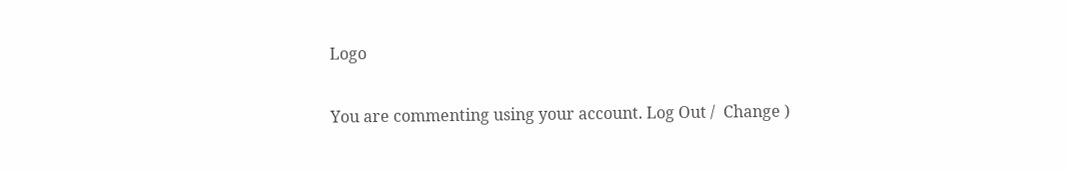Logo

You are commenting using your account. Log Out /  Change )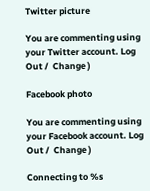Twitter picture

You are commenting using your Twitter account. Log Out /  Change )

Facebook photo

You are commenting using your Facebook account. Log Out /  Change )

Connecting to %s